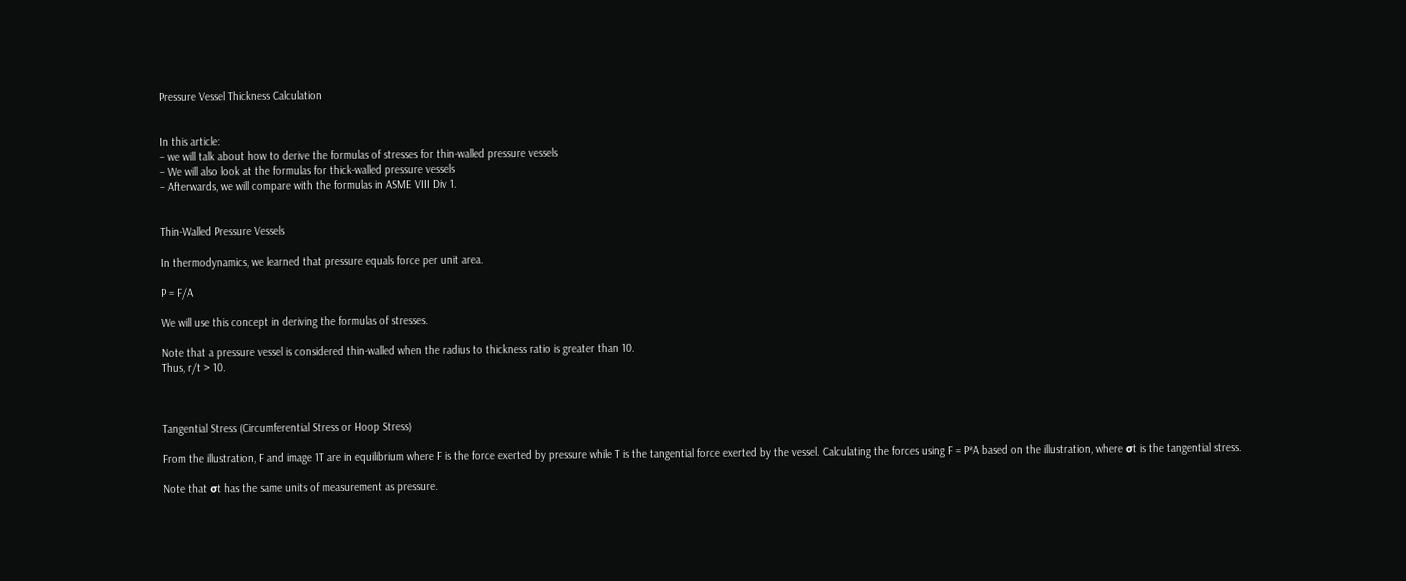Pressure Vessel Thickness Calculation


In this article:
– we will talk about how to derive the formulas of stresses for thin-walled pressure vessels
– We will also look at the formulas for thick-walled pressure vessels
– Afterwards, we will compare with the formulas in ASME VIII Div 1.


Thin-Walled Pressure Vessels

In thermodynamics, we learned that pressure equals force per unit area.

P = F/A

We will use this concept in deriving the formulas of stresses.

Note that a pressure vessel is considered thin-walled when the radius to thickness ratio is greater than 10.
Thus, r/t > 10.



Tangential Stress (Circumferential Stress or Hoop Stress)

From the illustration, F and image 1T are in equilibrium where F is the force exerted by pressure while T is the tangential force exerted by the vessel. Calculating the forces using F = P*A based on the illustration, where σt is the tangential stress.

Note that σt has the same units of measurement as pressure.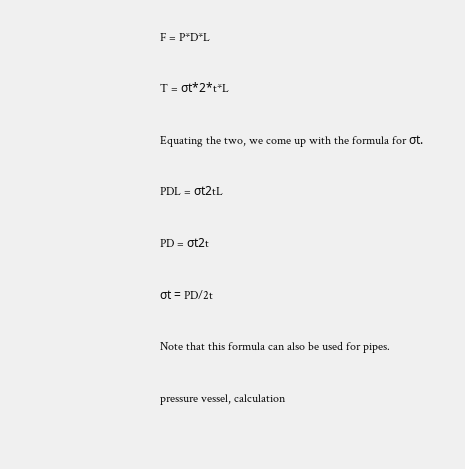F = P*D*L

T = σt*2*t*L

Equating the two, we come up with the formula for σt.

PDL = σt2tL

PD = σt2t

σt = PD/2t

Note that this formula can also be used for pipes.

pressure vessel, calculation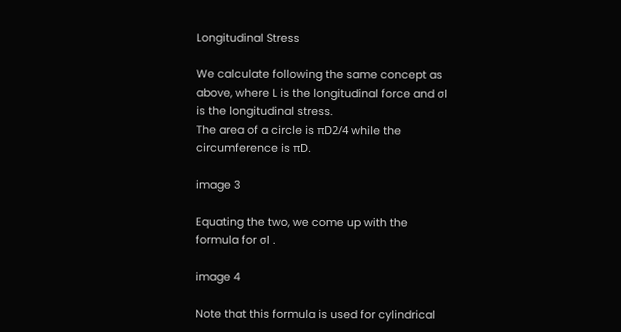Longitudinal Stress

We calculate following the same concept as above, where L is the longitudinal force and σl is the longitudinal stress.
The area of a circle is πD2/4 while the circumference is πD.

image 3

Equating the two, we come up with the formula for σl .

image 4

Note that this formula is used for cylindrical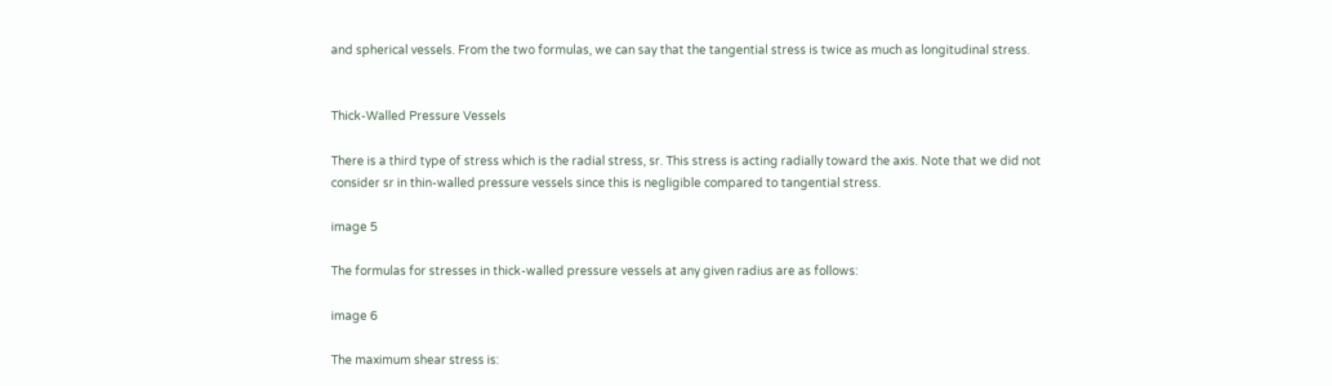and spherical vessels. From the two formulas, we can say that the tangential stress is twice as much as longitudinal stress.


Thick-Walled Pressure Vessels

There is a third type of stress which is the radial stress, sr. This stress is acting radially toward the axis. Note that we did not consider sr in thin-walled pressure vessels since this is negligible compared to tangential stress.

image 5

The formulas for stresses in thick-walled pressure vessels at any given radius are as follows:

image 6

The maximum shear stress is: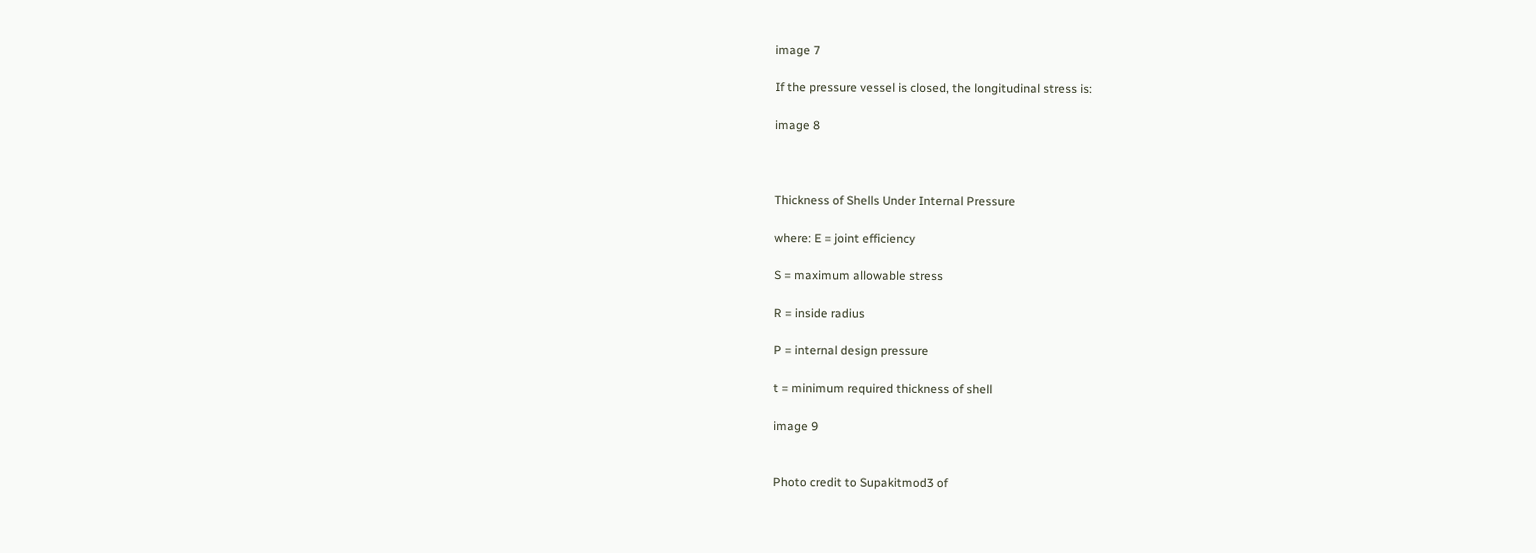image 7

If the pressure vessel is closed, the longitudinal stress is:

image 8



Thickness of Shells Under Internal Pressure

where: E = joint efficiency

S = maximum allowable stress

R = inside radius

P = internal design pressure

t = minimum required thickness of shell

image 9


Photo credit to Supakitmod3 of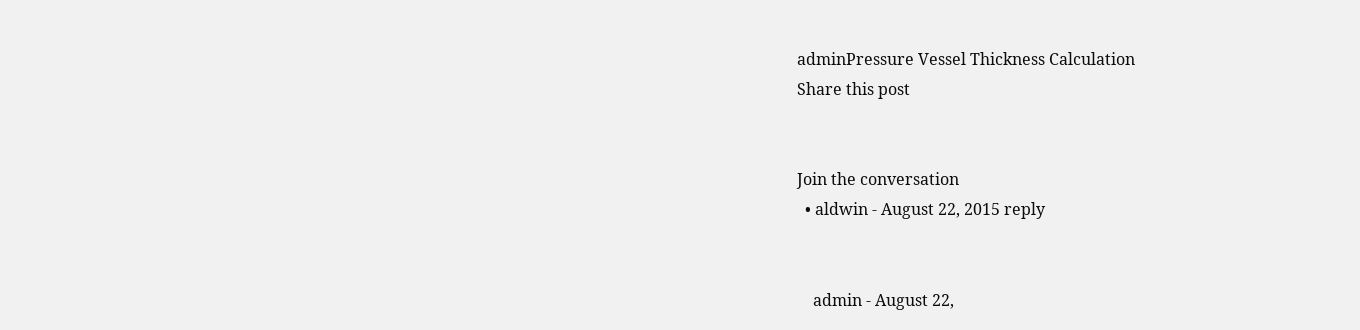adminPressure Vessel Thickness Calculation
Share this post


Join the conversation
  • aldwin - August 22, 2015 reply


    admin - August 22,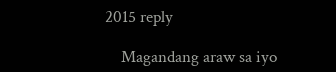2015 reply

    Magandang araw sa iyo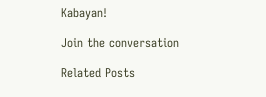Kabayan!

Join the conversation

Related Posts